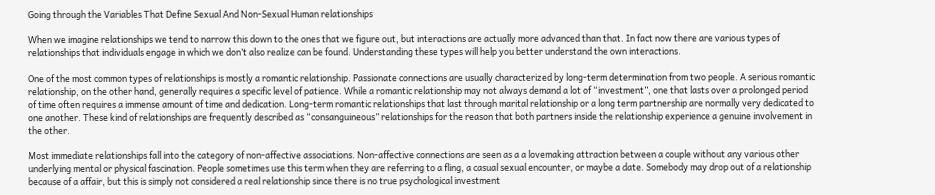Going through the Variables That Define Sexual And Non-Sexual Human relationships

When we imagine relationships we tend to narrow this down to the ones that we figure out, but interactions are actually more advanced than that. In fact now there are various types of relationships that individuals engage in which we don’t also realize can be found. Understanding these types will help you better understand the own interactions.

One of the most common types of relationships is mostly a romantic relationship. Passionate connections are usually characterized by long-term determination from two people. A serious romantic relationship, on the other hand, generally requires a specific level of patience. While a romantic relationship may not always demand a lot of “investment”, one that lasts over a prolonged period of time often requires a immense amount of time and dedication. Long-term romantic relationships that last through marital relationship or a long term partnership are normally very dedicated to one another. These kind of relationships are frequently described as “consanguineous” relationships for the reason that both partners inside the relationship experience a genuine involvement in the other.

Most immediate relationships fall into the category of non-affective associations. Non-affective connections are seen as a a lovemaking attraction between a couple without any various other underlying mental or physical fascination. People sometimes use this term when they are referring to a fling, a casual sexual encounter, or maybe a date. Somebody may drop out of a relationship because of a affair, but this is simply not considered a real relationship since there is no true psychological investment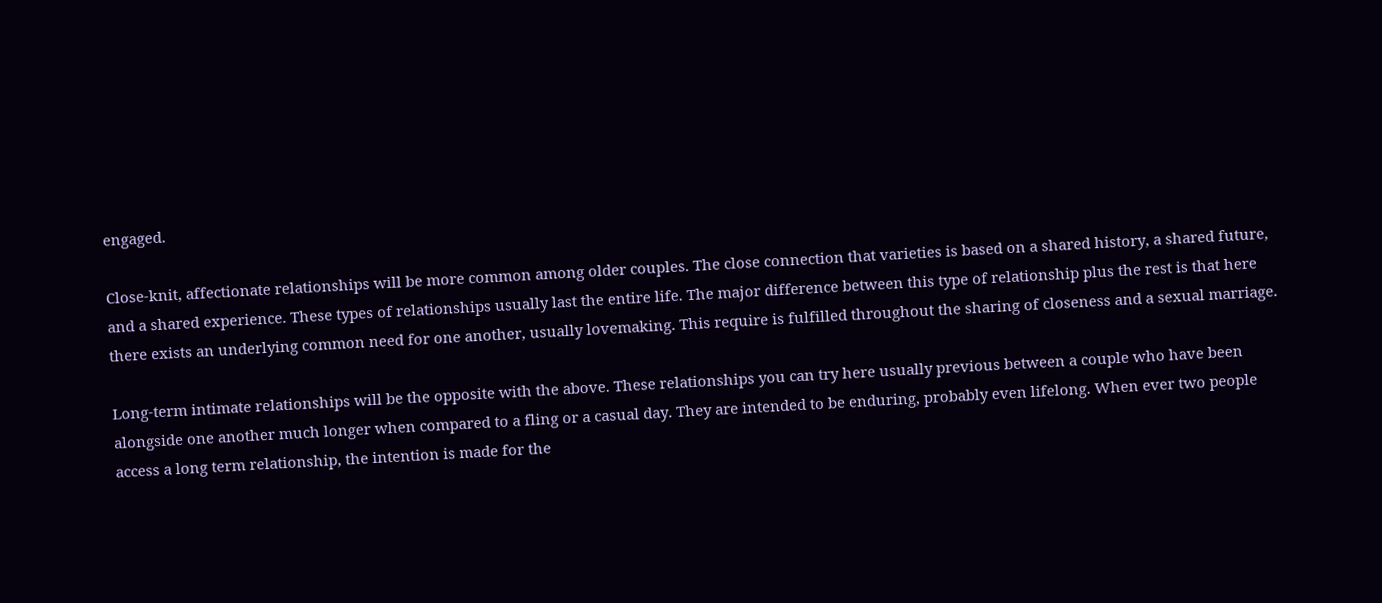engaged.

Close-knit, affectionate relationships will be more common among older couples. The close connection that varieties is based on a shared history, a shared future, and a shared experience. These types of relationships usually last the entire life. The major difference between this type of relationship plus the rest is that here there exists an underlying common need for one another, usually lovemaking. This require is fulfilled throughout the sharing of closeness and a sexual marriage.

Long-term intimate relationships will be the opposite with the above. These relationships you can try here usually previous between a couple who have been alongside one another much longer when compared to a fling or a casual day. They are intended to be enduring, probably even lifelong. When ever two people access a long term relationship, the intention is made for the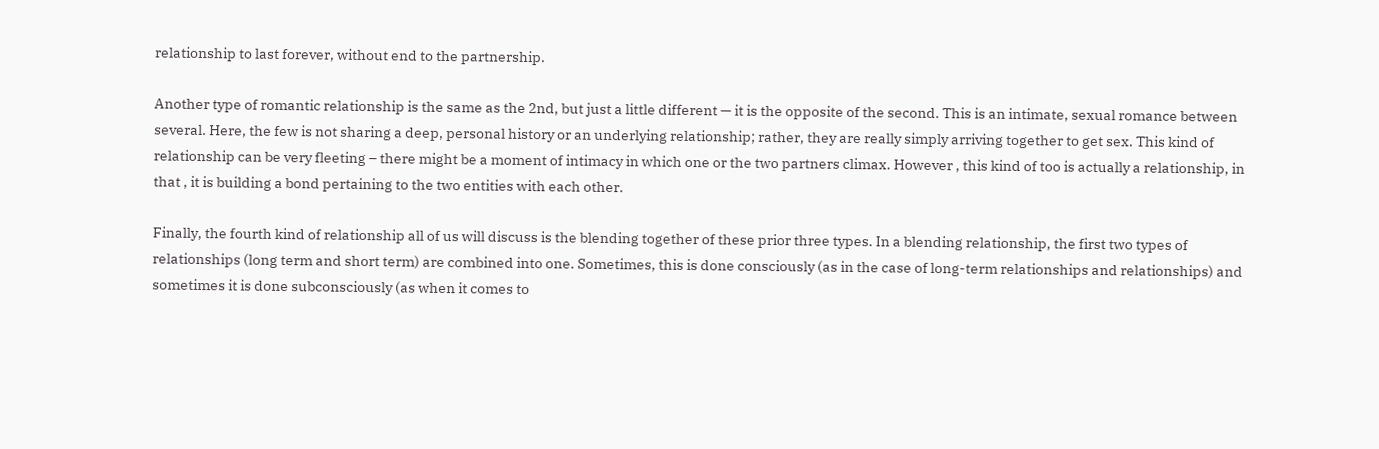relationship to last forever, without end to the partnership.

Another type of romantic relationship is the same as the 2nd, but just a little different — it is the opposite of the second. This is an intimate, sexual romance between several. Here, the few is not sharing a deep, personal history or an underlying relationship; rather, they are really simply arriving together to get sex. This kind of relationship can be very fleeting – there might be a moment of intimacy in which one or the two partners climax. However , this kind of too is actually a relationship, in that , it is building a bond pertaining to the two entities with each other.

Finally, the fourth kind of relationship all of us will discuss is the blending together of these prior three types. In a blending relationship, the first two types of relationships (long term and short term) are combined into one. Sometimes, this is done consciously (as in the case of long-term relationships and relationships) and sometimes it is done subconsciously (as when it comes to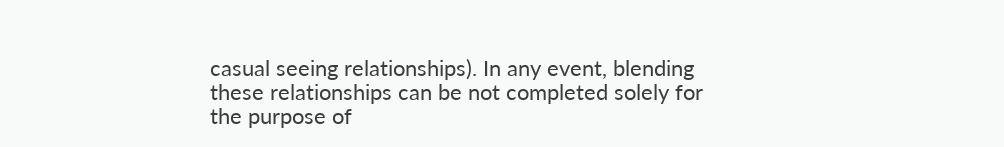casual seeing relationships). In any event, blending these relationships can be not completed solely for the purpose of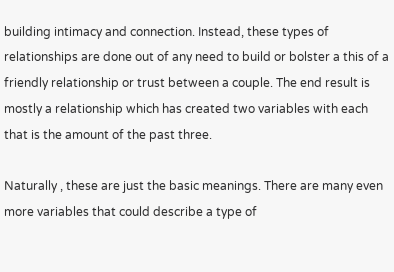building intimacy and connection. Instead, these types of relationships are done out of any need to build or bolster a this of a friendly relationship or trust between a couple. The end result is mostly a relationship which has created two variables with each that is the amount of the past three.

Naturally , these are just the basic meanings. There are many even more variables that could describe a type of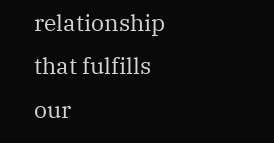relationship that fulfills our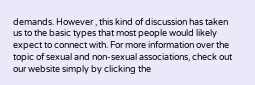demands. However , this kind of discussion has taken us to the basic types that most people would likely expect to connect with. For more information over the topic of sexual and non-sexual associations, check out our website simply by clicking the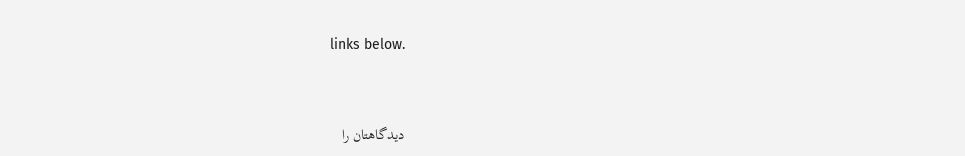links below.


دیدگاهتان را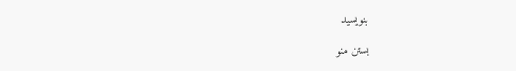بنویسید

بستن منو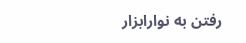رفتن به نوارابزار